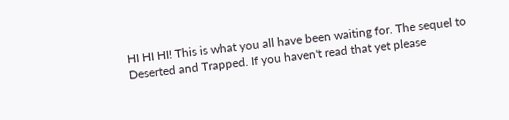HI HI HI! This is what you all have been waiting for. The sequel to Deserted and Trapped. If you haven't read that yet please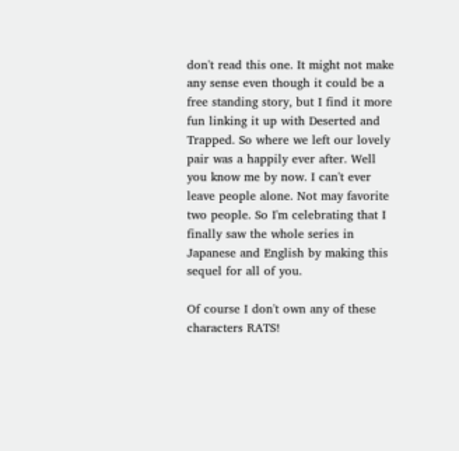don't read this one. It might not make any sense even though it could be a free standing story, but I find it more fun linking it up with Deserted and Trapped. So where we left our lovely pair was a happily ever after. Well you know me by now. I can't ever leave people alone. Not may favorite two people. So I'm celebrating that I finally saw the whole series in Japanese and English by making this sequel for all of you.

Of course I don't own any of these characters RATS!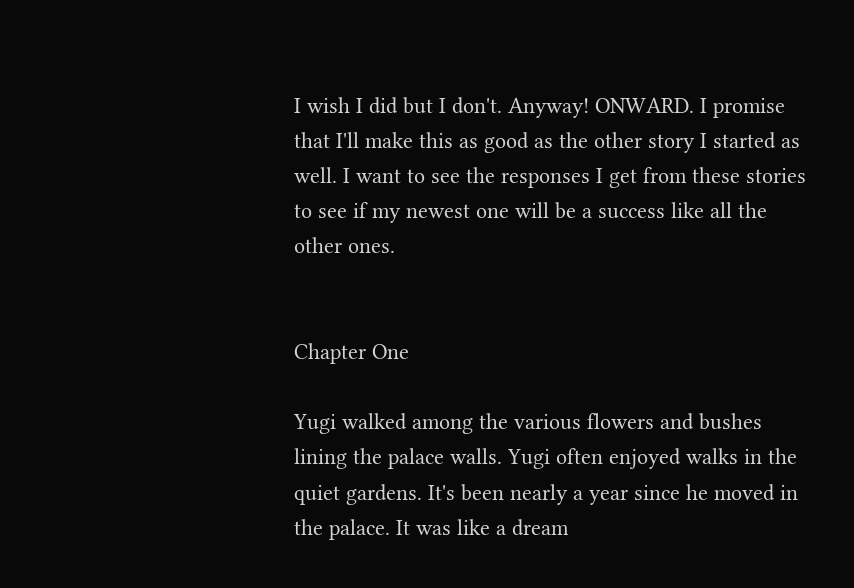I wish I did but I don't. Anyway! ONWARD. I promise that I'll make this as good as the other story I started as well. I want to see the responses I get from these stories to see if my newest one will be a success like all the other ones.


Chapter One

Yugi walked among the various flowers and bushes lining the palace walls. Yugi often enjoyed walks in the quiet gardens. It's been nearly a year since he moved in the palace. It was like a dream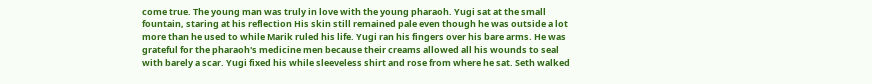come true. The young man was truly in love with the young pharaoh. Yugi sat at the small fountain, staring at his reflection His skin still remained pale even though he was outside a lot more than he used to while Marik ruled his life. Yugi ran his fingers over his bare arms. He was grateful for the pharaoh's medicine men because their creams allowed all his wounds to seal with barely a scar. Yugi fixed his while sleeveless shirt and rose from where he sat. Seth walked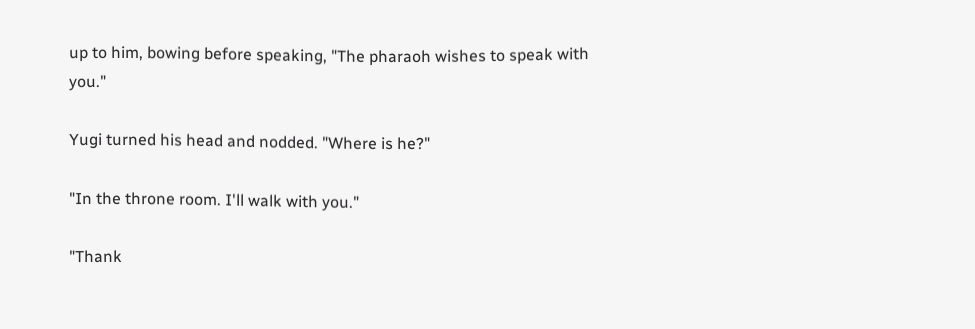up to him, bowing before speaking, "The pharaoh wishes to speak with you."

Yugi turned his head and nodded. "Where is he?"

"In the throne room. I'll walk with you."

"Thank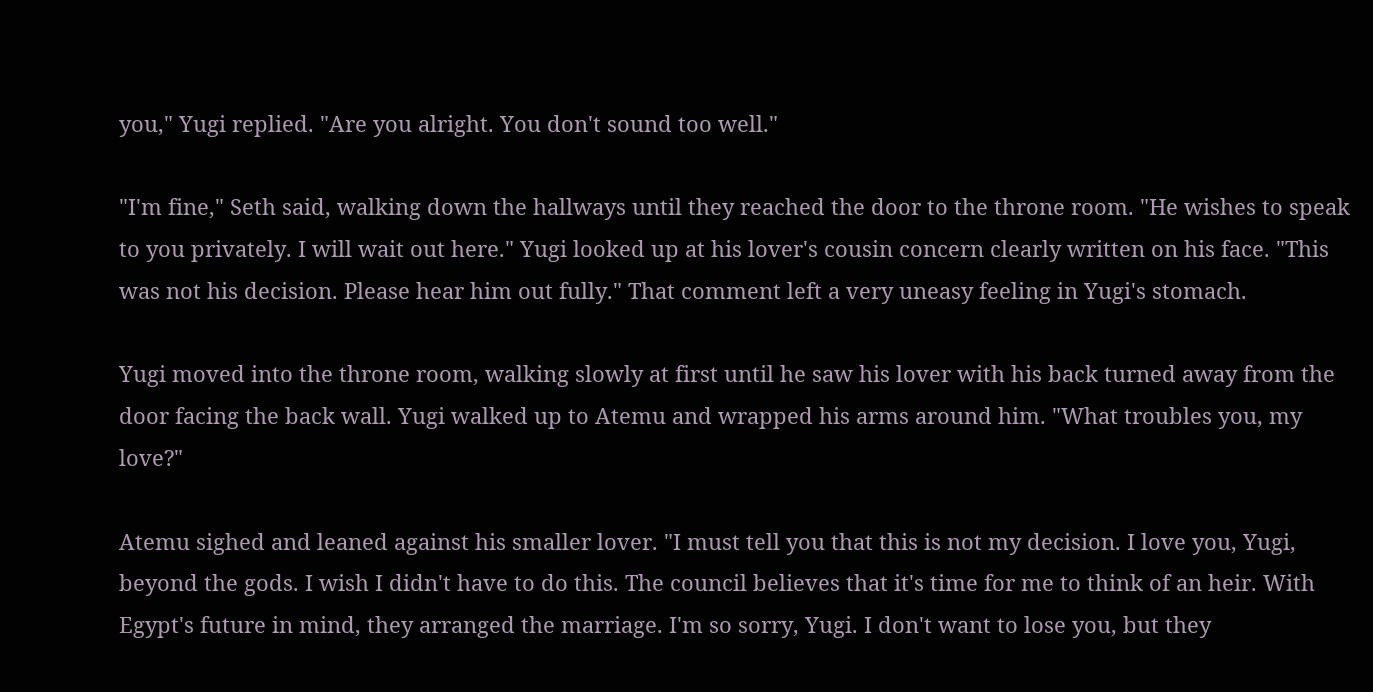you," Yugi replied. "Are you alright. You don't sound too well."

"I'm fine," Seth said, walking down the hallways until they reached the door to the throne room. "He wishes to speak to you privately. I will wait out here." Yugi looked up at his lover's cousin concern clearly written on his face. "This was not his decision. Please hear him out fully." That comment left a very uneasy feeling in Yugi's stomach.

Yugi moved into the throne room, walking slowly at first until he saw his lover with his back turned away from the door facing the back wall. Yugi walked up to Atemu and wrapped his arms around him. "What troubles you, my love?"

Atemu sighed and leaned against his smaller lover. "I must tell you that this is not my decision. I love you, Yugi, beyond the gods. I wish I didn't have to do this. The council believes that it's time for me to think of an heir. With Egypt's future in mind, they arranged the marriage. I'm so sorry, Yugi. I don't want to lose you, but they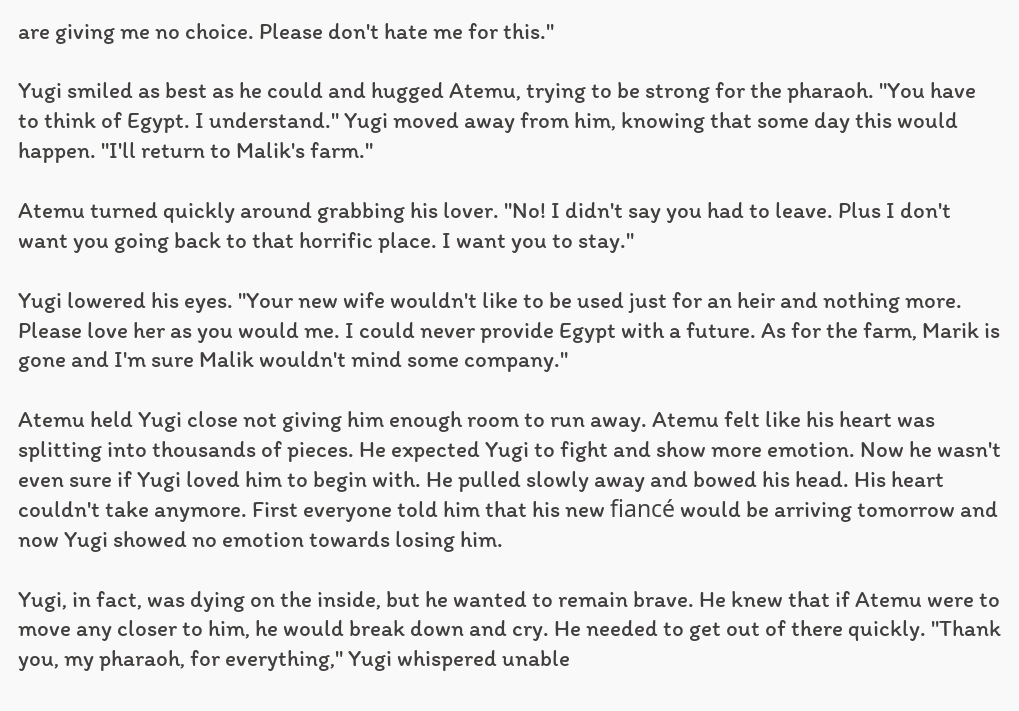are giving me no choice. Please don't hate me for this."

Yugi smiled as best as he could and hugged Atemu, trying to be strong for the pharaoh. "You have to think of Egypt. I understand." Yugi moved away from him, knowing that some day this would happen. "I'll return to Malik's farm."

Atemu turned quickly around grabbing his lover. "No! I didn't say you had to leave. Plus I don't want you going back to that horrific place. I want you to stay."

Yugi lowered his eyes. "Your new wife wouldn't like to be used just for an heir and nothing more. Please love her as you would me. I could never provide Egypt with a future. As for the farm, Marik is gone and I'm sure Malik wouldn't mind some company."

Atemu held Yugi close not giving him enough room to run away. Atemu felt like his heart was splitting into thousands of pieces. He expected Yugi to fight and show more emotion. Now he wasn't even sure if Yugi loved him to begin with. He pulled slowly away and bowed his head. His heart couldn't take anymore. First everyone told him that his new fiancé would be arriving tomorrow and now Yugi showed no emotion towards losing him.

Yugi, in fact, was dying on the inside, but he wanted to remain brave. He knew that if Atemu were to move any closer to him, he would break down and cry. He needed to get out of there quickly. "Thank you, my pharaoh, for everything," Yugi whispered unable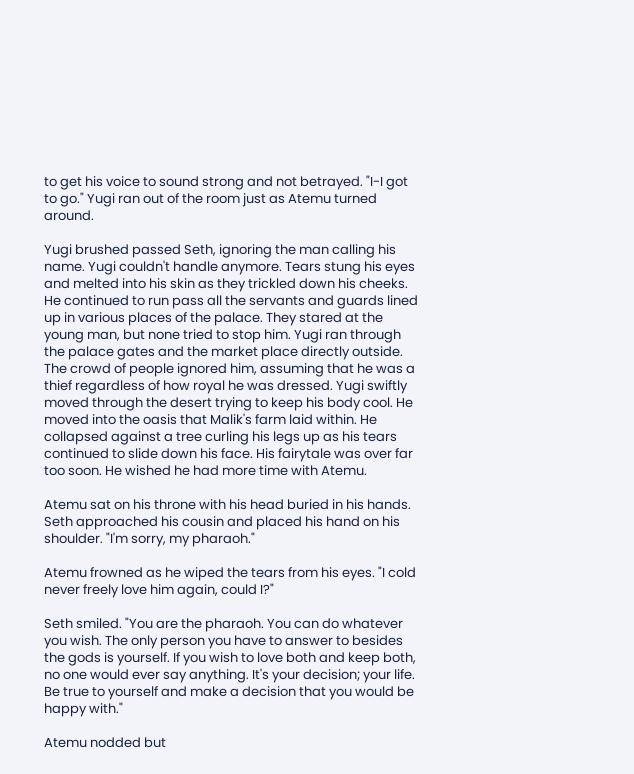to get his voice to sound strong and not betrayed. "I-I got to go." Yugi ran out of the room just as Atemu turned around.

Yugi brushed passed Seth, ignoring the man calling his name. Yugi couldn't handle anymore. Tears stung his eyes and melted into his skin as they trickled down his cheeks. He continued to run pass all the servants and guards lined up in various places of the palace. They stared at the young man, but none tried to stop him. Yugi ran through the palace gates and the market place directly outside. The crowd of people ignored him, assuming that he was a thief regardless of how royal he was dressed. Yugi swiftly moved through the desert trying to keep his body cool. He moved into the oasis that Malik's farm laid within. He collapsed against a tree curling his legs up as his tears continued to slide down his face. His fairytale was over far too soon. He wished he had more time with Atemu.

Atemu sat on his throne with his head buried in his hands. Seth approached his cousin and placed his hand on his shoulder. "I'm sorry, my pharaoh."

Atemu frowned as he wiped the tears from his eyes. "I cold never freely love him again, could I?"

Seth smiled. "You are the pharaoh. You can do whatever you wish. The only person you have to answer to besides the gods is yourself. If you wish to love both and keep both, no one would ever say anything. It's your decision; your life. Be true to yourself and make a decision that you would be happy with."

Atemu nodded but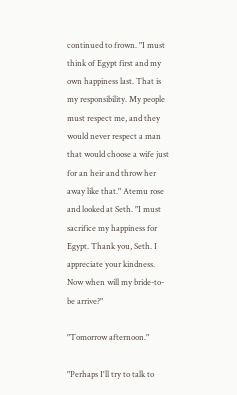continued to frown. "I must think of Egypt first and my own happiness last. That is my responsibility. My people must respect me, and they would never respect a man that would choose a wife just for an heir and throw her away like that." Atemu rose and looked at Seth. "I must sacrifice my happiness for Egypt. Thank you, Seth. I appreciate your kindness. Now when will my bride-to-be arrive?"

"Tomorrow afternoon."

"Perhaps I'll try to talk to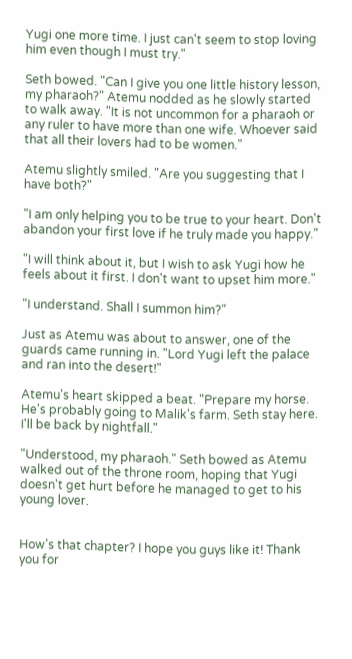Yugi one more time. I just can't seem to stop loving him even though I must try."

Seth bowed. "Can I give you one little history lesson, my pharaoh?" Atemu nodded as he slowly started to walk away. "It is not uncommon for a pharaoh or any ruler to have more than one wife. Whoever said that all their lovers had to be women."

Atemu slightly smiled. "Are you suggesting that I have both?"

"I am only helping you to be true to your heart. Don't abandon your first love if he truly made you happy."

"I will think about it, but I wish to ask Yugi how he feels about it first. I don't want to upset him more."

"I understand. Shall I summon him?"

Just as Atemu was about to answer, one of the guards came running in. "Lord Yugi left the palace and ran into the desert!"

Atemu's heart skipped a beat. "Prepare my horse. He's probably going to Malik's farm. Seth stay here. I'll be back by nightfall."

"Understood, my pharaoh." Seth bowed as Atemu walked out of the throne room, hoping that Yugi doesn't get hurt before he managed to get to his young lover.


How's that chapter? I hope you guys like it! Thank you for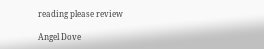reading please review

Angel Dove